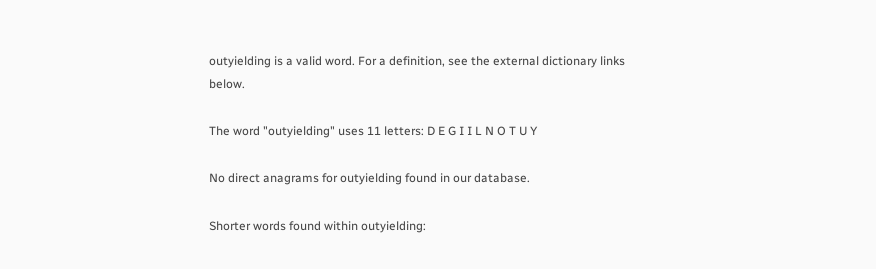outyielding is a valid word. For a definition, see the external dictionary links below.

The word "outyielding" uses 11 letters: D E G I I L N O T U Y

No direct anagrams for outyielding found in our database.

Shorter words found within outyielding: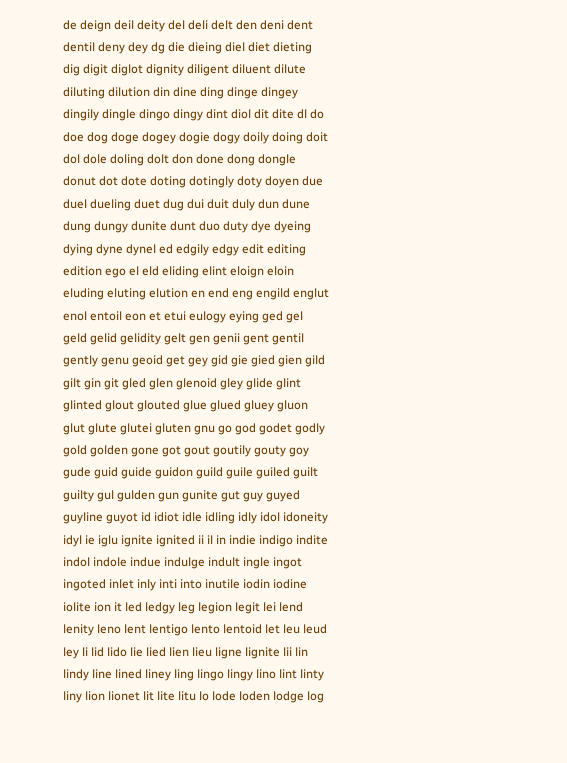de deign deil deity del deli delt den deni dent dentil deny dey dg die dieing diel diet dieting dig digit diglot dignity diligent diluent dilute diluting dilution din dine ding dinge dingey dingily dingle dingo dingy dint diol dit dite dl do doe dog doge dogey dogie dogy doily doing doit dol dole doling dolt don done dong dongle donut dot dote doting dotingly doty doyen due duel dueling duet dug dui duit duly dun dune dung dungy dunite dunt duo duty dye dyeing dying dyne dynel ed edgily edgy edit editing edition ego el eld eliding elint eloign eloin eluding eluting elution en end eng engild englut enol entoil eon et etui eulogy eying ged gel geld gelid gelidity gelt gen genii gent gentil gently genu geoid get gey gid gie gied gien gild gilt gin git gled glen glenoid gley glide glint glinted glout glouted glue glued gluey gluon glut glute glutei gluten gnu go god godet godly gold golden gone got gout goutily gouty goy gude guid guide guidon guild guile guiled guilt guilty gul gulden gun gunite gut guy guyed guyline guyot id idiot idle idling idly idol idoneity idyl ie iglu ignite ignited ii il in indie indigo indite indol indole indue indulge indult ingle ingot ingoted inlet inly inti into inutile iodin iodine iolite ion it led ledgy leg legion legit lei lend lenity leno lent lentigo lento lentoid let leu leud ley li lid lido lie lied lien lieu ligne lignite lii lin lindy line lined liney ling lingo lingy lino lint linty liny lion lionet lit lite litu lo lode loden lodge log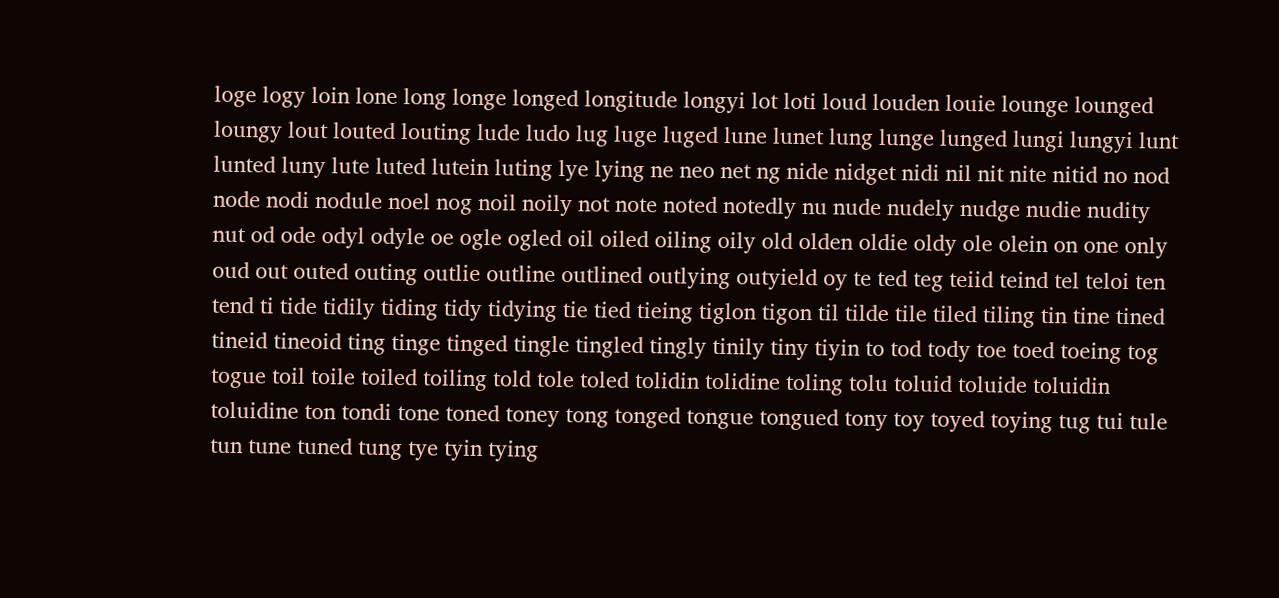loge logy loin lone long longe longed longitude longyi lot loti loud louden louie lounge lounged loungy lout louted louting lude ludo lug luge luged lune lunet lung lunge lunged lungi lungyi lunt lunted luny lute luted lutein luting lye lying ne neo net ng nide nidget nidi nil nit nite nitid no nod node nodi nodule noel nog noil noily not note noted notedly nu nude nudely nudge nudie nudity nut od ode odyl odyle oe ogle ogled oil oiled oiling oily old olden oldie oldy ole olein on one only oud out outed outing outlie outline outlined outlying outyield oy te ted teg teiid teind tel teloi ten tend ti tide tidily tiding tidy tidying tie tied tieing tiglon tigon til tilde tile tiled tiling tin tine tined tineid tineoid ting tinge tinged tingle tingled tingly tinily tiny tiyin to tod tody toe toed toeing tog togue toil toile toiled toiling told tole toled tolidin tolidine toling tolu toluid toluide toluidin toluidine ton tondi tone toned toney tong tonged tongue tongued tony toy toyed toying tug tui tule tun tune tuned tung tye tyin tying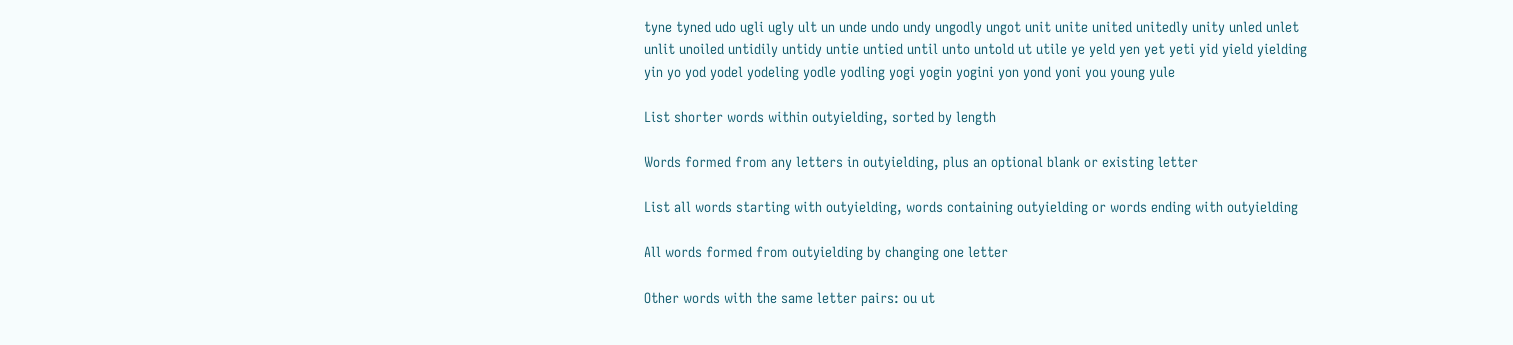tyne tyned udo ugli ugly ult un unde undo undy ungodly ungot unit unite united unitedly unity unled unlet unlit unoiled untidily untidy untie untied until unto untold ut utile ye yeld yen yet yeti yid yield yielding yin yo yod yodel yodeling yodle yodling yogi yogin yogini yon yond yoni you young yule

List shorter words within outyielding, sorted by length

Words formed from any letters in outyielding, plus an optional blank or existing letter

List all words starting with outyielding, words containing outyielding or words ending with outyielding

All words formed from outyielding by changing one letter

Other words with the same letter pairs: ou ut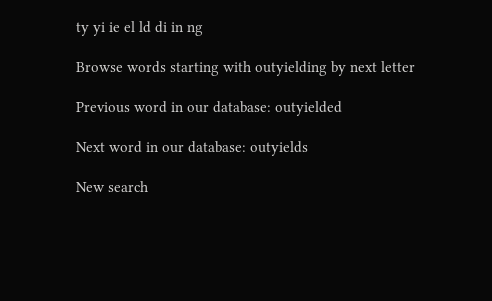ty yi ie el ld di in ng

Browse words starting with outyielding by next letter

Previous word in our database: outyielded

Next word in our database: outyields

New search